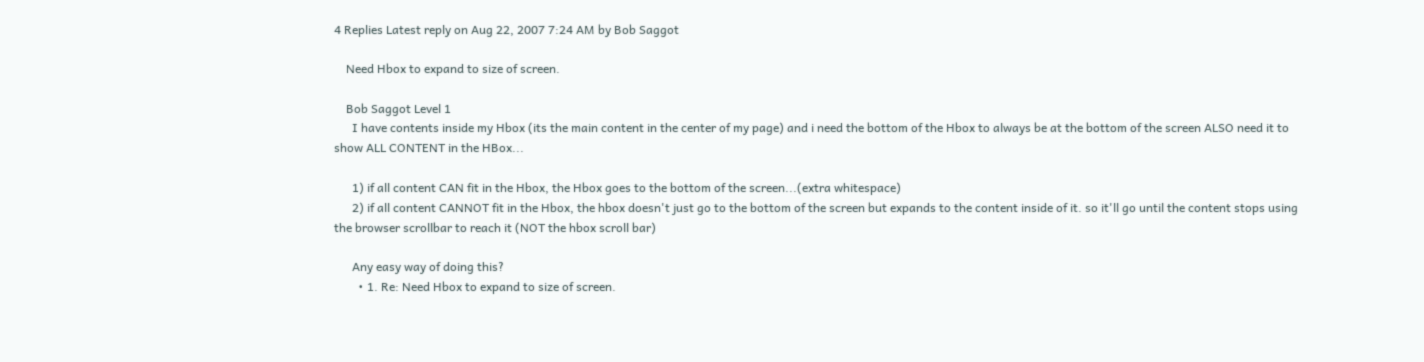4 Replies Latest reply on Aug 22, 2007 7:24 AM by Bob Saggot

    Need Hbox to expand to size of screen.

    Bob Saggot Level 1
      I have contents inside my Hbox (its the main content in the center of my page) and i need the bottom of the Hbox to always be at the bottom of the screen ALSO need it to show ALL CONTENT in the HBox...

      1) if all content CAN fit in the Hbox, the Hbox goes to the bottom of the screen...(extra whitespace)
      2) if all content CANNOT fit in the Hbox, the hbox doesn't just go to the bottom of the screen but expands to the content inside of it. so it'll go until the content stops using the browser scrollbar to reach it (NOT the hbox scroll bar)

      Any easy way of doing this?
        • 1. Re: Need Hbox to expand to size of screen.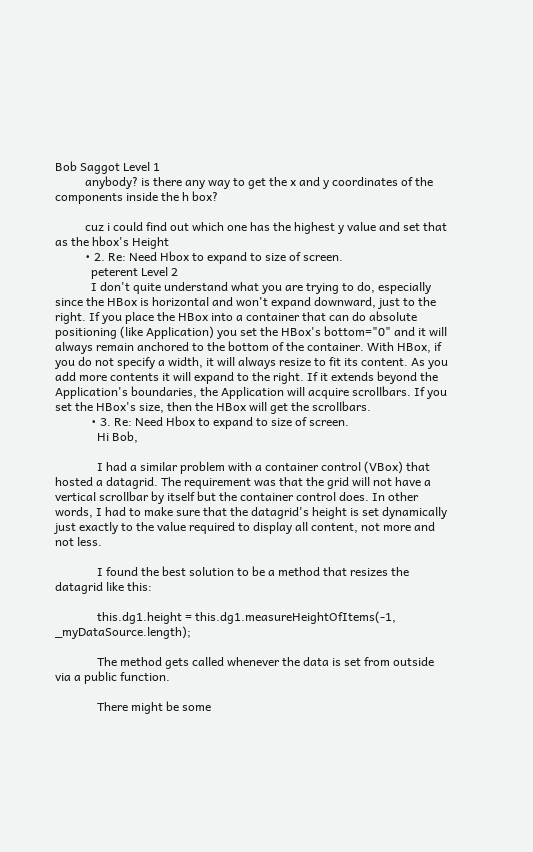Bob Saggot Level 1
          anybody? is there any way to get the x and y coordinates of the components inside the h box?

          cuz i could find out which one has the highest y value and set that as the hbox's Height
          • 2. Re: Need Hbox to expand to size of screen.
            peterent Level 2
            I don't quite understand what you are trying to do, especially since the HBox is horizontal and won't expand downward, just to the right. If you place the HBox into a container that can do absolute positioning (like Application) you set the HBox's bottom="0" and it will always remain anchored to the bottom of the container. With HBox, if you do not specify a width, it will always resize to fit its content. As you add more contents it will expand to the right. If it extends beyond the Application's boundaries, the Application will acquire scrollbars. If you set the HBox's size, then the HBox will get the scrollbars.
            • 3. Re: Need Hbox to expand to size of screen.
              Hi Bob,

              I had a similar problem with a container control (VBox) that hosted a datagrid. The requirement was that the grid will not have a vertical scrollbar by itself but the container control does. In other words, I had to make sure that the datagrid's height is set dynamically just exactly to the value required to display all content, not more and not less.

              I found the best solution to be a method that resizes the datagrid like this:

              this.dg1.height = this.dg1.measureHeightOfItems(-1, _myDataSource.length);

              The method gets called whenever the data is set from outside via a public function.

              There might be some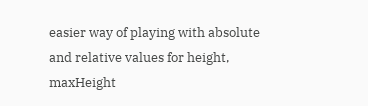easier way of playing with absolute and relative values for height, maxHeight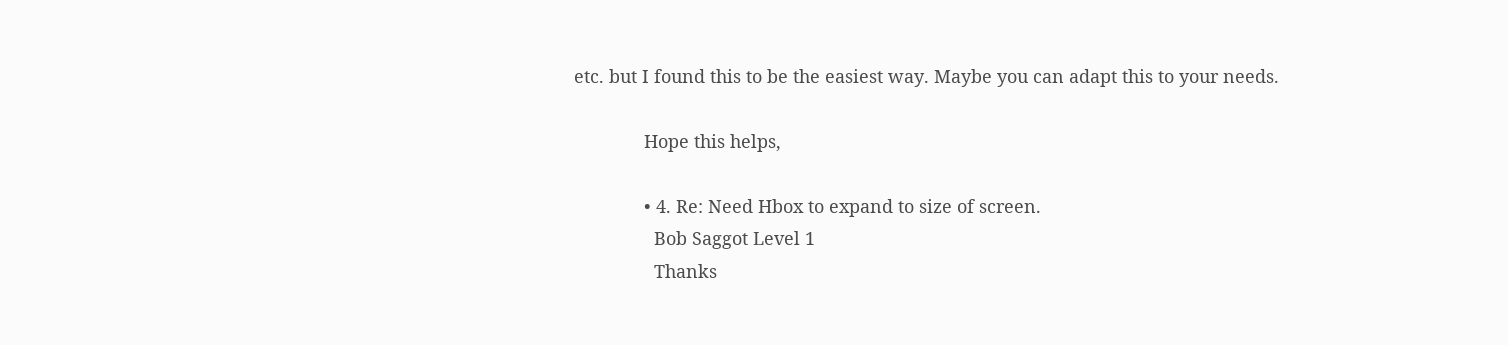etc. but I found this to be the easiest way. Maybe you can adapt this to your needs.

              Hope this helps,

              • 4. Re: Need Hbox to expand to size of screen.
                Bob Saggot Level 1
                Thanks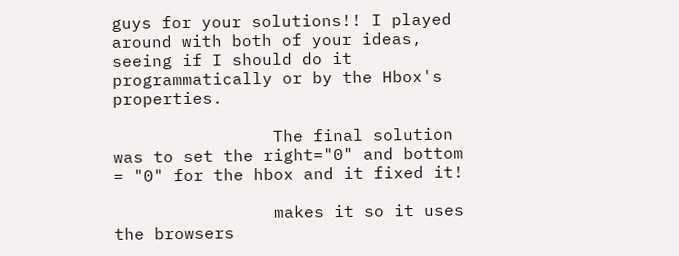guys for your solutions!! I played around with both of your ideas, seeing if I should do it programmatically or by the Hbox's properties.

                The final solution was to set the right="0" and bottom = "0" for the hbox and it fixed it!

                makes it so it uses the browsers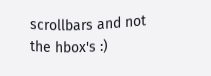scrollbars and not the hbox's :)